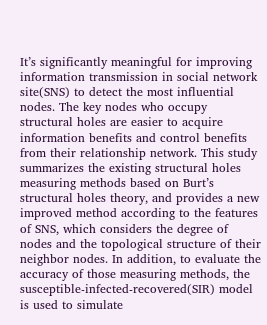It’s significantly meaningful for improving information transmission in social network site(SNS) to detect the most influential nodes. The key nodes who occupy structural holes are easier to acquire information benefits and control benefits from their relationship network. This study summarizes the existing structural holes measuring methods based on Burt’s structural holes theory, and provides a new improved method according to the features of SNS, which considers the degree of nodes and the topological structure of their neighbor nodes. In addition, to evaluate the accuracy of those measuring methods, the susceptible-infected-recovered(SIR) model is used to simulate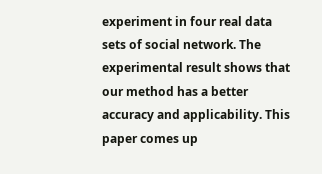experiment in four real data sets of social network. The experimental result shows that our method has a better accuracy and applicability. This paper comes up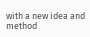with a new idea and method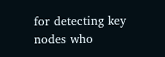for detecting key nodes who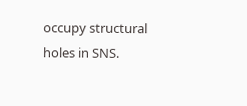occupy structural holes in SNS.